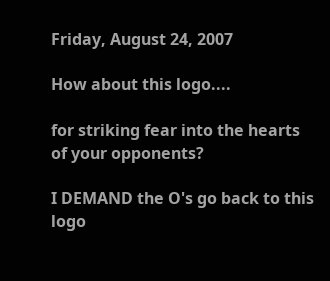Friday, August 24, 2007

How about this logo....

for striking fear into the hearts of your opponents?

I DEMAND the O's go back to this logo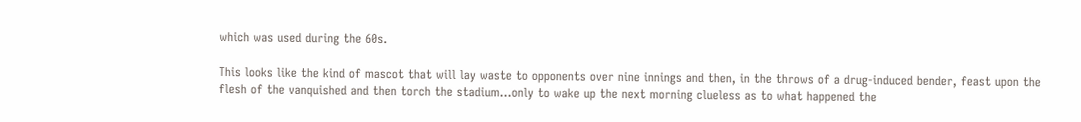which was used during the 60s.

This looks like the kind of mascot that will lay waste to opponents over nine innings and then, in the throws of a drug-induced bender, feast upon the flesh of the vanquished and then torch the stadium...only to wake up the next morning clueless as to what happened the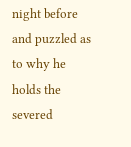night before and puzzled as to why he holds the severed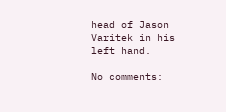head of Jason Varitek in his left hand.

No comments: